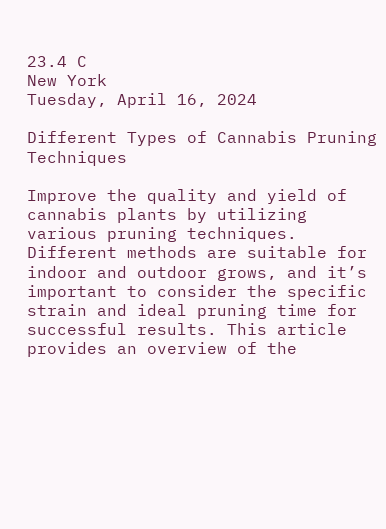23.4 C
New York
Tuesday, April 16, 2024

Different Types of Cannabis Pruning Techniques

Improve the quality and yield of cannabis plants by utilizing various pruning techniques. Different methods are suitable for indoor and outdoor grows, and it’s important to consider the specific strain and ideal pruning time for successful results. This article provides an overview of the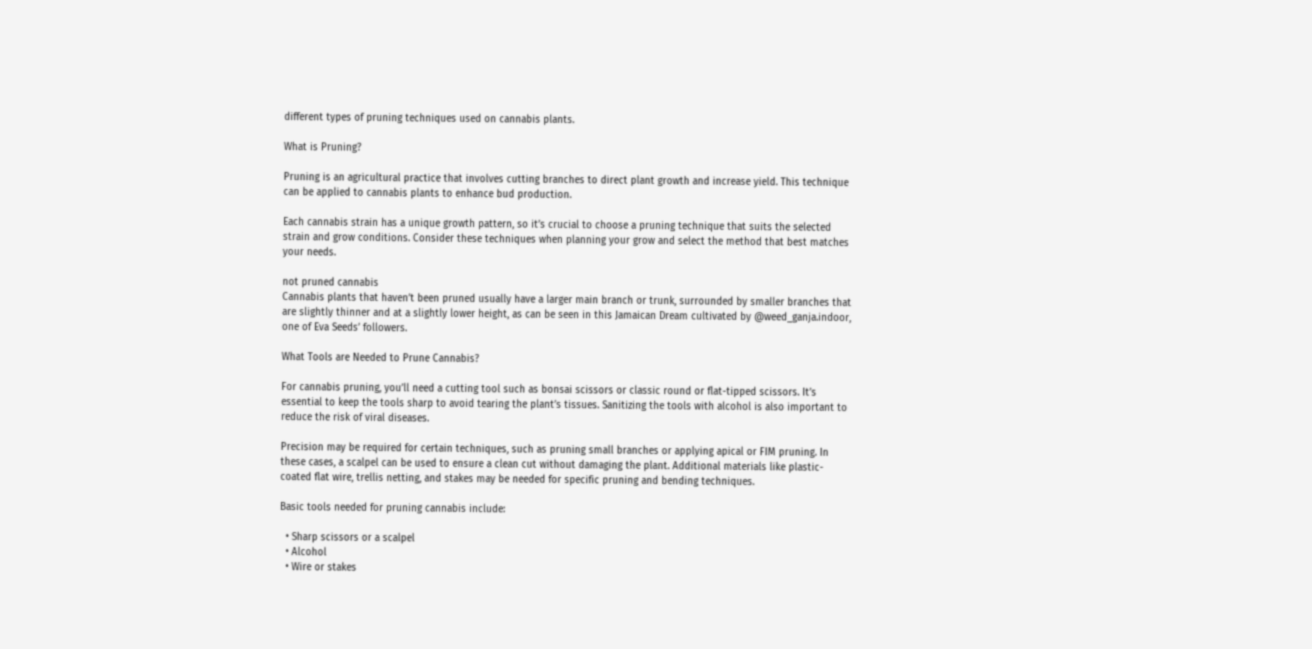different types of pruning techniques used on cannabis plants.

What is Pruning?

Pruning is an agricultural practice that involves cutting branches to direct plant growth and increase yield. This technique can be applied to cannabis plants to enhance bud production.

Each cannabis strain has a unique growth pattern, so it’s crucial to choose a pruning technique that suits the selected strain and grow conditions. Consider these techniques when planning your grow and select the method that best matches your needs.

not pruned cannabis
Cannabis plants that haven’t been pruned usually have a larger main branch or trunk, surrounded by smaller branches that are slightly thinner and at a slightly lower height, as can be seen in this Jamaican Dream cultivated by @weed_ganja.indoor, one of Eva Seeds’ followers.

What Tools are Needed to Prune Cannabis?

For cannabis pruning, you’ll need a cutting tool such as bonsai scissors or classic round or flat-tipped scissors. It’s essential to keep the tools sharp to avoid tearing the plant’s tissues. Sanitizing the tools with alcohol is also important to reduce the risk of viral diseases.

Precision may be required for certain techniques, such as pruning small branches or applying apical or FIM pruning. In these cases, a scalpel can be used to ensure a clean cut without damaging the plant. Additional materials like plastic-coated flat wire, trellis netting, and stakes may be needed for specific pruning and bending techniques.

Basic tools needed for pruning cannabis include:

  • Sharp scissors or a scalpel
  • Alcohol
  • Wire or stakes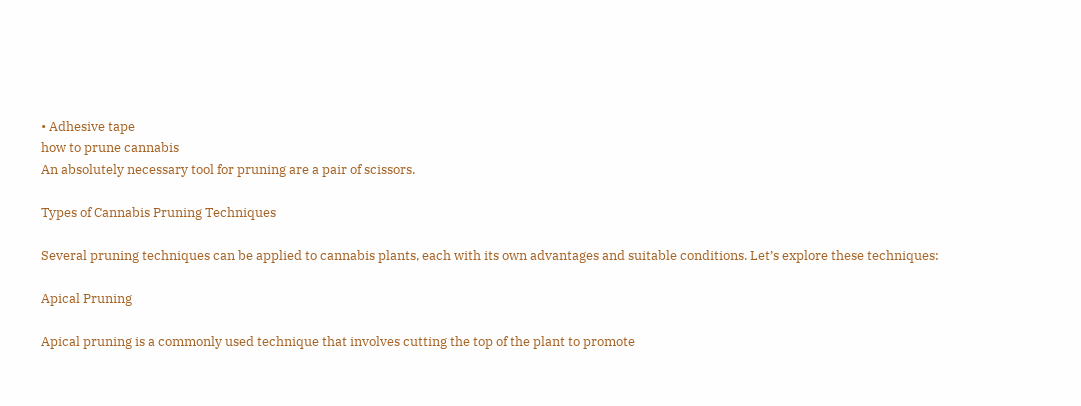• Adhesive tape
how to prune cannabis
An absolutely necessary tool for pruning are a pair of scissors.

Types of Cannabis Pruning Techniques

Several pruning techniques can be applied to cannabis plants, each with its own advantages and suitable conditions. Let’s explore these techniques:

Apical Pruning

Apical pruning is a commonly used technique that involves cutting the top of the plant to promote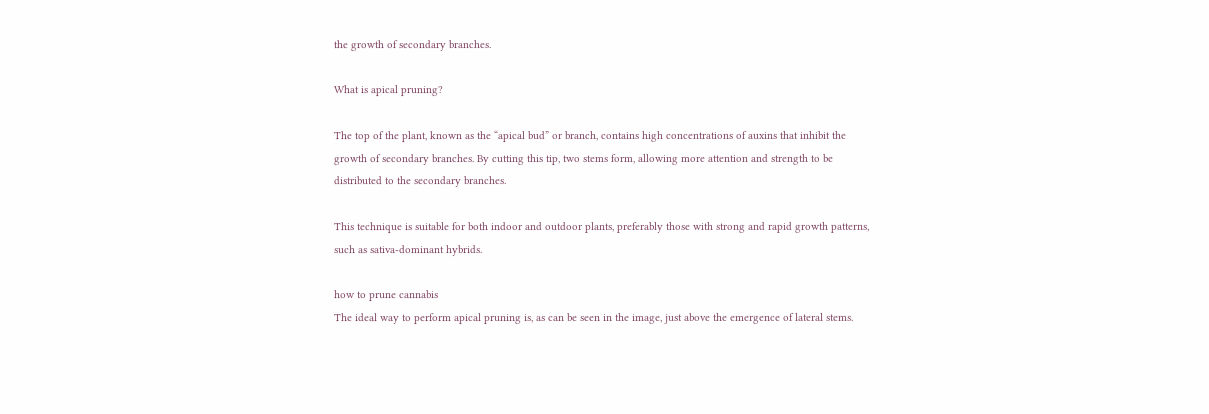the growth of secondary branches.

What is apical pruning?

The top of the plant, known as the “apical bud” or branch, contains high concentrations of auxins that inhibit the growth of secondary branches. By cutting this tip, two stems form, allowing more attention and strength to be distributed to the secondary branches.

This technique is suitable for both indoor and outdoor plants, preferably those with strong and rapid growth patterns, such as sativa-dominant hybrids.

how to prune cannabis
The ideal way to perform apical pruning is, as can be seen in the image, just above the emergence of lateral stems.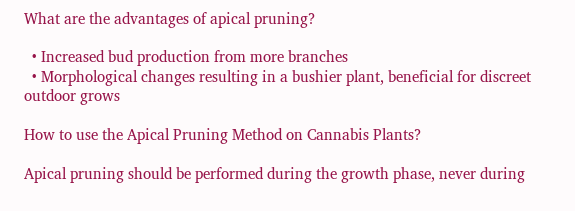What are the advantages of apical pruning?

  • Increased bud production from more branches
  • Morphological changes resulting in a bushier plant, beneficial for discreet outdoor grows

How to use the Apical Pruning Method on Cannabis Plants?

Apical pruning should be performed during the growth phase, never during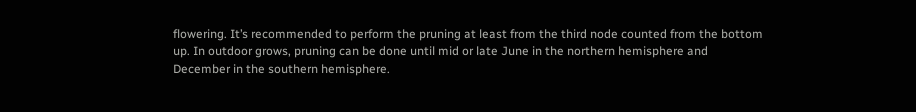flowering. It’s recommended to perform the pruning at least from the third node counted from the bottom up. In outdoor grows, pruning can be done until mid or late June in the northern hemisphere and December in the southern hemisphere.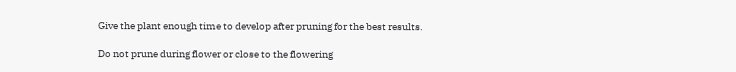Give the plant enough time to develop after pruning for the best results.

Do not prune during flower or close to the flowering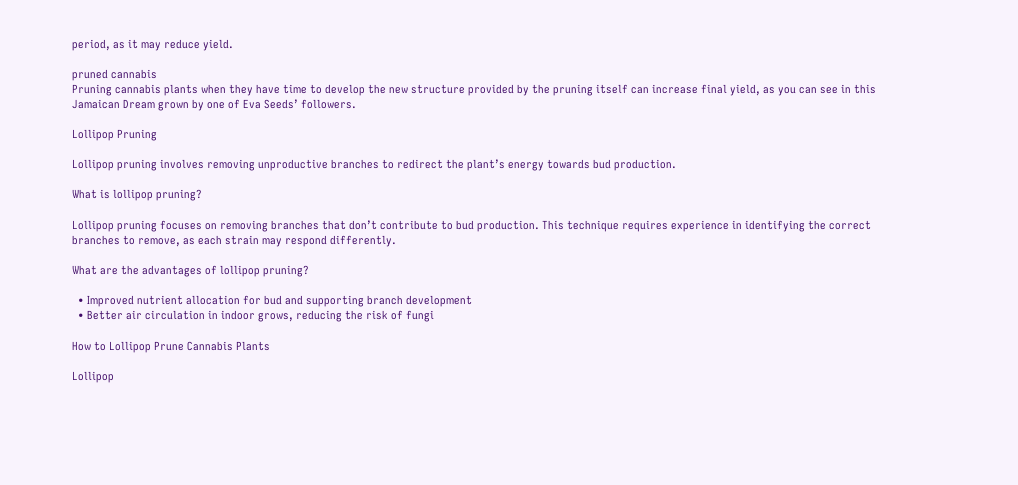period, as it may reduce yield.

pruned cannabis
Pruning cannabis plants when they have time to develop the new structure provided by the pruning itself can increase final yield, as you can see in this Jamaican Dream grown by one of Eva Seeds’ followers.

Lollipop Pruning

Lollipop pruning involves removing unproductive branches to redirect the plant’s energy towards bud production.

What is lollipop pruning?

Lollipop pruning focuses on removing branches that don’t contribute to bud production. This technique requires experience in identifying the correct branches to remove, as each strain may respond differently.

What are the advantages of lollipop pruning?

  • Improved nutrient allocation for bud and supporting branch development
  • Better air circulation in indoor grows, reducing the risk of fungi

How to Lollipop Prune Cannabis Plants

Lollipop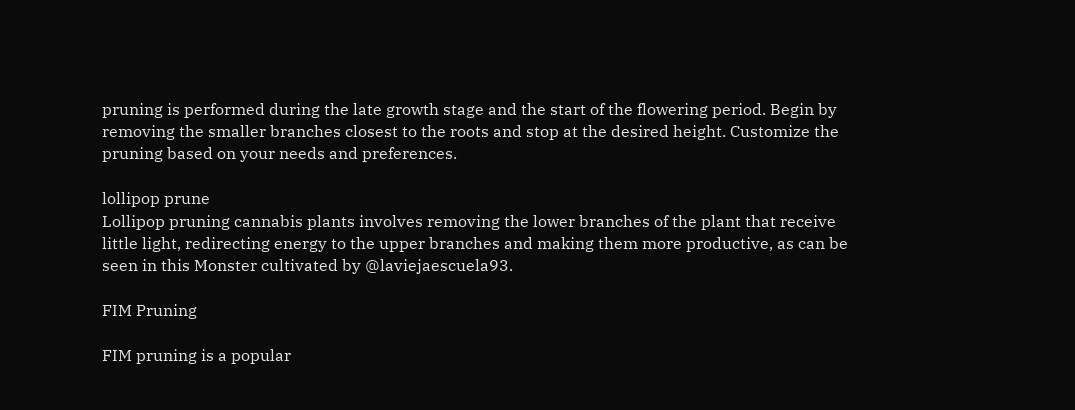pruning is performed during the late growth stage and the start of the flowering period. Begin by removing the smaller branches closest to the roots and stop at the desired height. Customize the pruning based on your needs and preferences.

lollipop prune
Lollipop pruning cannabis plants involves removing the lower branches of the plant that receive little light, redirecting energy to the upper branches and making them more productive, as can be seen in this Monster cultivated by @laviejaescuela93.

FIM Pruning

FIM pruning is a popular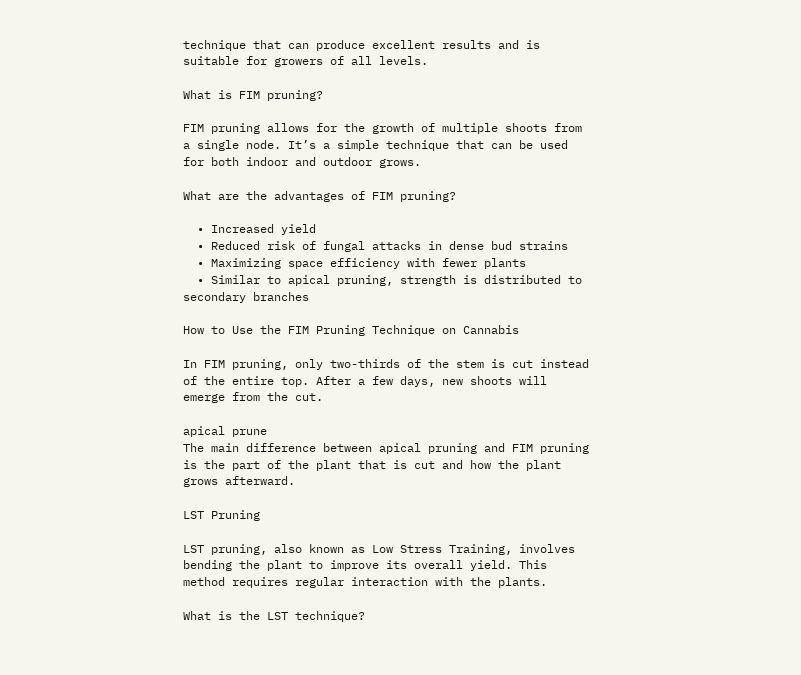technique that can produce excellent results and is suitable for growers of all levels.

What is FIM pruning?

FIM pruning allows for the growth of multiple shoots from a single node. It’s a simple technique that can be used for both indoor and outdoor grows.

What are the advantages of FIM pruning?

  • Increased yield
  • Reduced risk of fungal attacks in dense bud strains
  • Maximizing space efficiency with fewer plants
  • Similar to apical pruning, strength is distributed to secondary branches

How to Use the FIM Pruning Technique on Cannabis

In FIM pruning, only two-thirds of the stem is cut instead of the entire top. After a few days, new shoots will emerge from the cut.

apical prune
The main difference between apical pruning and FIM pruning is the part of the plant that is cut and how the plant grows afterward.

LST Pruning

LST pruning, also known as Low Stress Training, involves bending the plant to improve its overall yield. This method requires regular interaction with the plants.

What is the LST technique?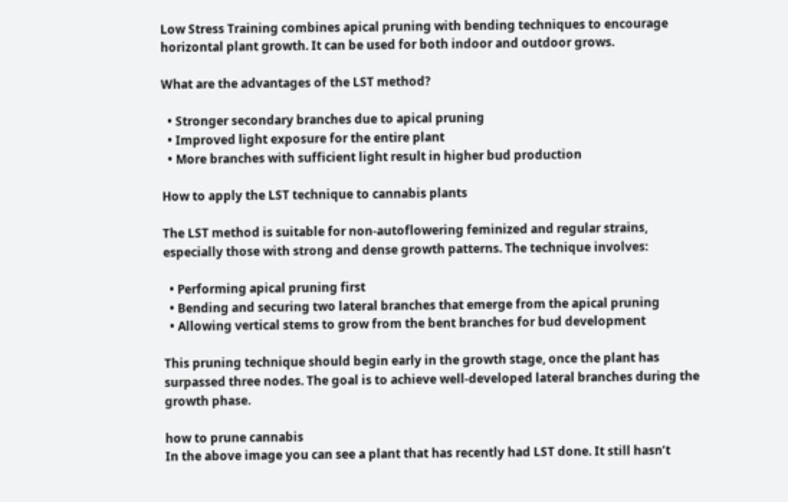Low Stress Training combines apical pruning with bending techniques to encourage horizontal plant growth. It can be used for both indoor and outdoor grows.

What are the advantages of the LST method?

  • Stronger secondary branches due to apical pruning
  • Improved light exposure for the entire plant
  • More branches with sufficient light result in higher bud production

How to apply the LST technique to cannabis plants

The LST method is suitable for non-autoflowering feminized and regular strains, especially those with strong and dense growth patterns. The technique involves:

  • Performing apical pruning first
  • Bending and securing two lateral branches that emerge from the apical pruning
  • Allowing vertical stems to grow from the bent branches for bud development

This pruning technique should begin early in the growth stage, once the plant has surpassed three nodes. The goal is to achieve well-developed lateral branches during the growth phase.

how to prune cannabis
In the above image you can see a plant that has recently had LST done. It still hasn’t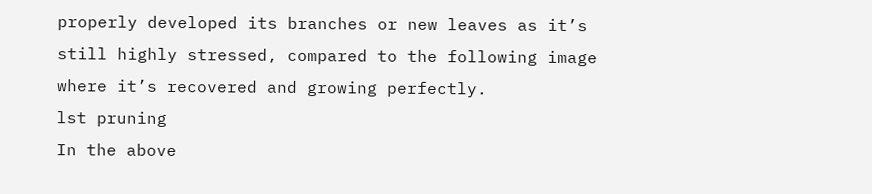properly developed its branches or new leaves as it’s still highly stressed, compared to the following image where it’s recovered and growing perfectly.
lst pruning
In the above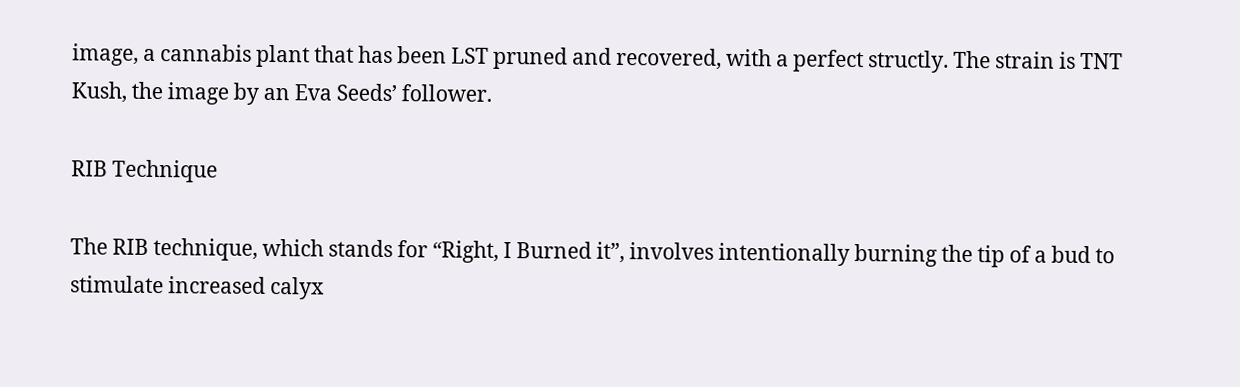image, a cannabis plant that has been LST pruned and recovered, with a perfect structly. The strain is TNT Kush, the image by an Eva Seeds’ follower.

RIB Technique

The RIB technique, which stands for “Right, I Burned it”, involves intentionally burning the tip of a bud to stimulate increased calyx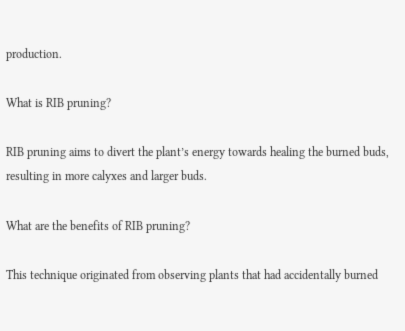production.

What is RIB pruning?

RIB pruning aims to divert the plant’s energy towards healing the burned buds, resulting in more calyxes and larger buds.

What are the benefits of RIB pruning?

This technique originated from observing plants that had accidentally burned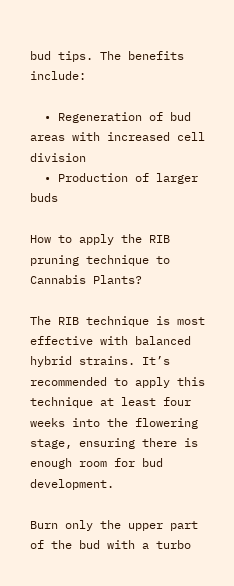bud tips. The benefits include:

  • Regeneration of bud areas with increased cell division
  • Production of larger buds

How to apply the RIB pruning technique to Cannabis Plants?

The RIB technique is most effective with balanced hybrid strains. It’s recommended to apply this technique at least four weeks into the flowering stage, ensuring there is enough room for bud development.

Burn only the upper part of the bud with a turbo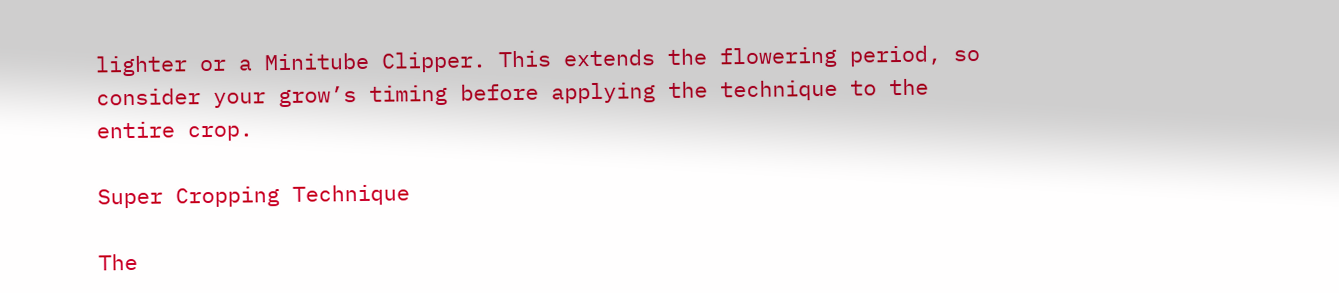lighter or a Minitube Clipper. This extends the flowering period, so consider your grow’s timing before applying the technique to the entire crop.

Super Cropping Technique

The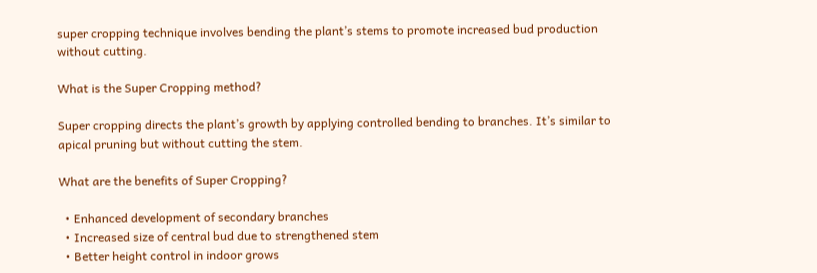super cropping technique involves bending the plant’s stems to promote increased bud production without cutting.

What is the Super Cropping method?

Super cropping directs the plant’s growth by applying controlled bending to branches. It’s similar to apical pruning but without cutting the stem.

What are the benefits of Super Cropping?

  • Enhanced development of secondary branches
  • Increased size of central bud due to strengthened stem
  • Better height control in indoor grows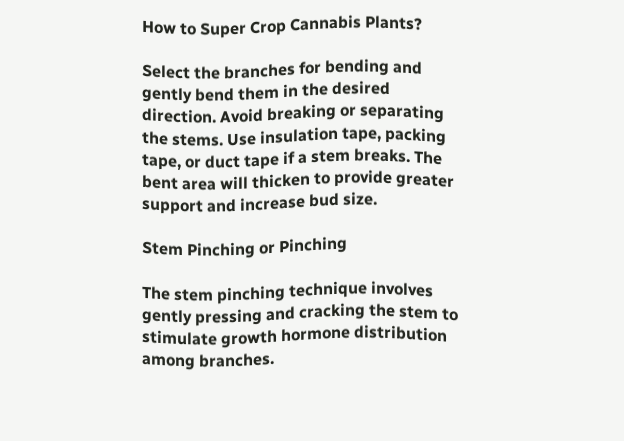How to Super Crop Cannabis Plants?

Select the branches for bending and gently bend them in the desired direction. Avoid breaking or separating the stems. Use insulation tape, packing tape, or duct tape if a stem breaks. The bent area will thicken to provide greater support and increase bud size.

Stem Pinching or Pinching

The stem pinching technique involves gently pressing and cracking the stem to stimulate growth hormone distribution among branches.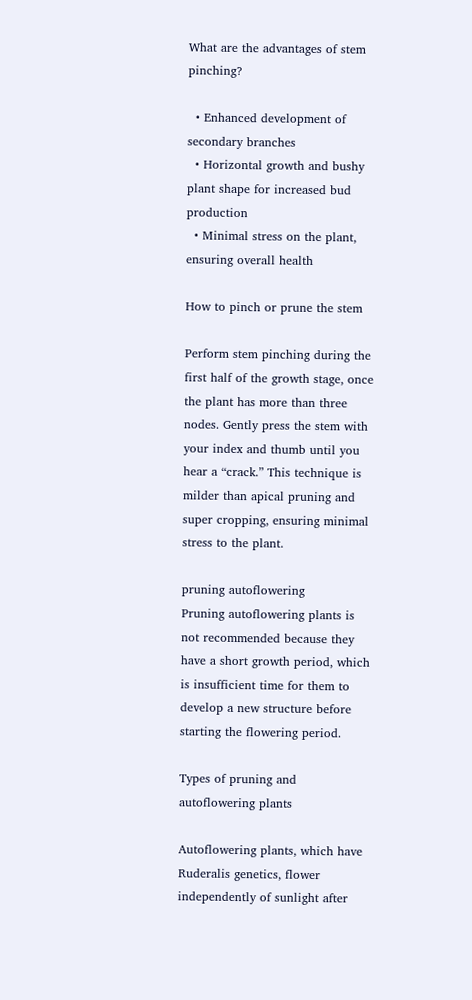What are the advantages of stem pinching?

  • Enhanced development of secondary branches
  • Horizontal growth and bushy plant shape for increased bud production
  • Minimal stress on the plant, ensuring overall health

How to pinch or prune the stem

Perform stem pinching during the first half of the growth stage, once the plant has more than three nodes. Gently press the stem with your index and thumb until you hear a “crack.” This technique is milder than apical pruning and super cropping, ensuring minimal stress to the plant.

pruning autoflowering
Pruning autoflowering plants is not recommended because they have a short growth period, which is insufficient time for them to develop a new structure before starting the flowering period.

Types of pruning and autoflowering plants

Autoflowering plants, which have Ruderalis genetics, flower independently of sunlight after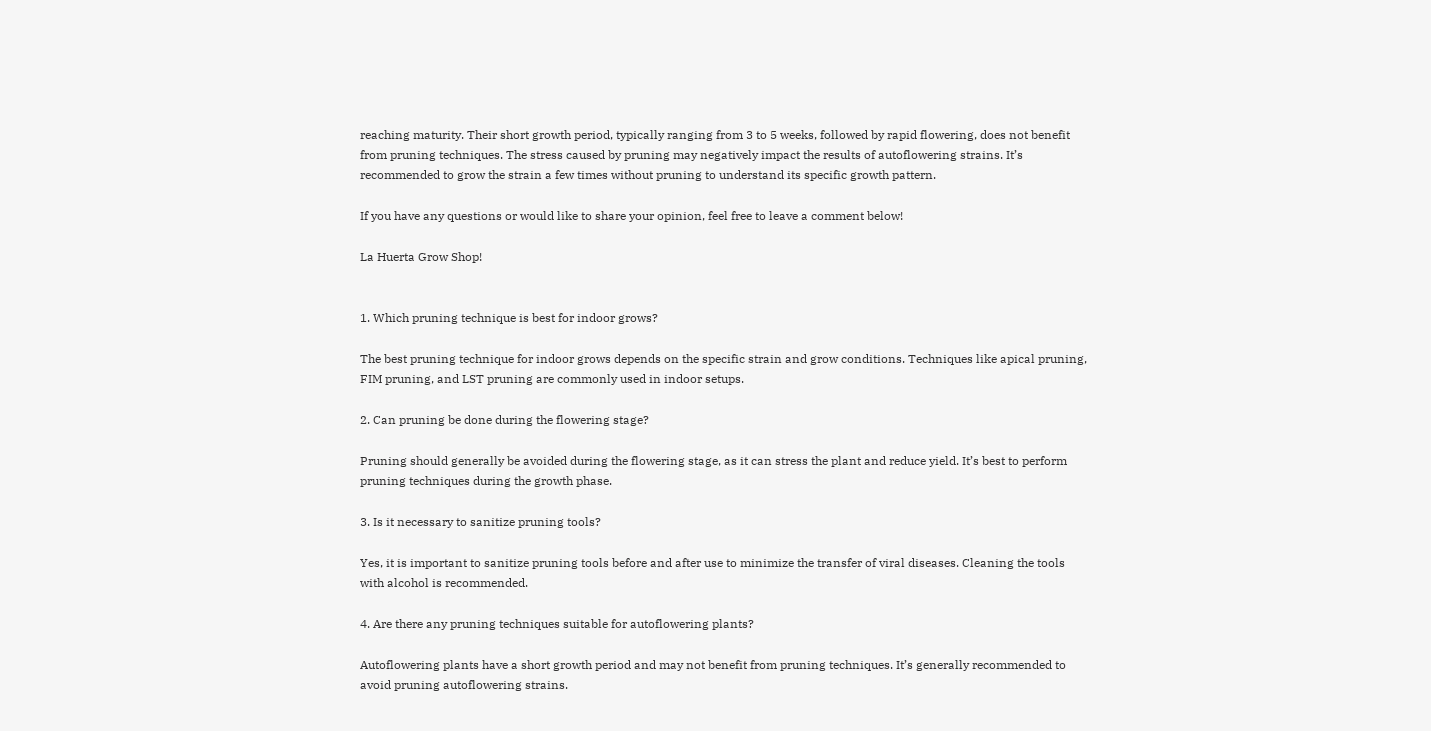reaching maturity. Their short growth period, typically ranging from 3 to 5 weeks, followed by rapid flowering, does not benefit from pruning techniques. The stress caused by pruning may negatively impact the results of autoflowering strains. It’s recommended to grow the strain a few times without pruning to understand its specific growth pattern.

If you have any questions or would like to share your opinion, feel free to leave a comment below!

La Huerta Grow Shop!


1. Which pruning technique is best for indoor grows?

The best pruning technique for indoor grows depends on the specific strain and grow conditions. Techniques like apical pruning, FIM pruning, and LST pruning are commonly used in indoor setups.

2. Can pruning be done during the flowering stage?

Pruning should generally be avoided during the flowering stage, as it can stress the plant and reduce yield. It’s best to perform pruning techniques during the growth phase.

3. Is it necessary to sanitize pruning tools?

Yes, it is important to sanitize pruning tools before and after use to minimize the transfer of viral diseases. Cleaning the tools with alcohol is recommended.

4. Are there any pruning techniques suitable for autoflowering plants?

Autoflowering plants have a short growth period and may not benefit from pruning techniques. It’s generally recommended to avoid pruning autoflowering strains.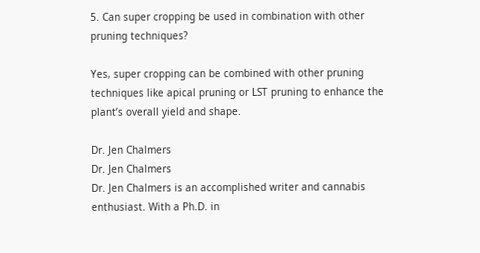5. Can super cropping be used in combination with other pruning techniques?

Yes, super cropping can be combined with other pruning techniques like apical pruning or LST pruning to enhance the plant’s overall yield and shape.

Dr. Jen Chalmers
Dr. Jen Chalmers
Dr. Jen Chalmers is an accomplished writer and cannabis enthusiast. With a Ph.D. in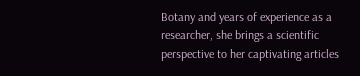Botany and years of experience as a researcher, she brings a scientific perspective to her captivating articles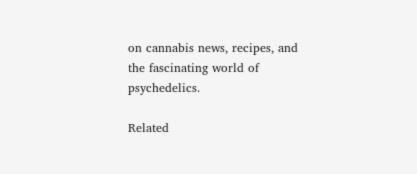on cannabis news, recipes, and the fascinating world of psychedelics.

Related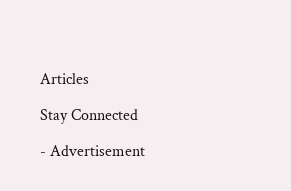Articles

Stay Connected

- Advertisement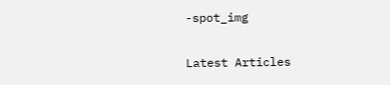-spot_img

Latest Articles